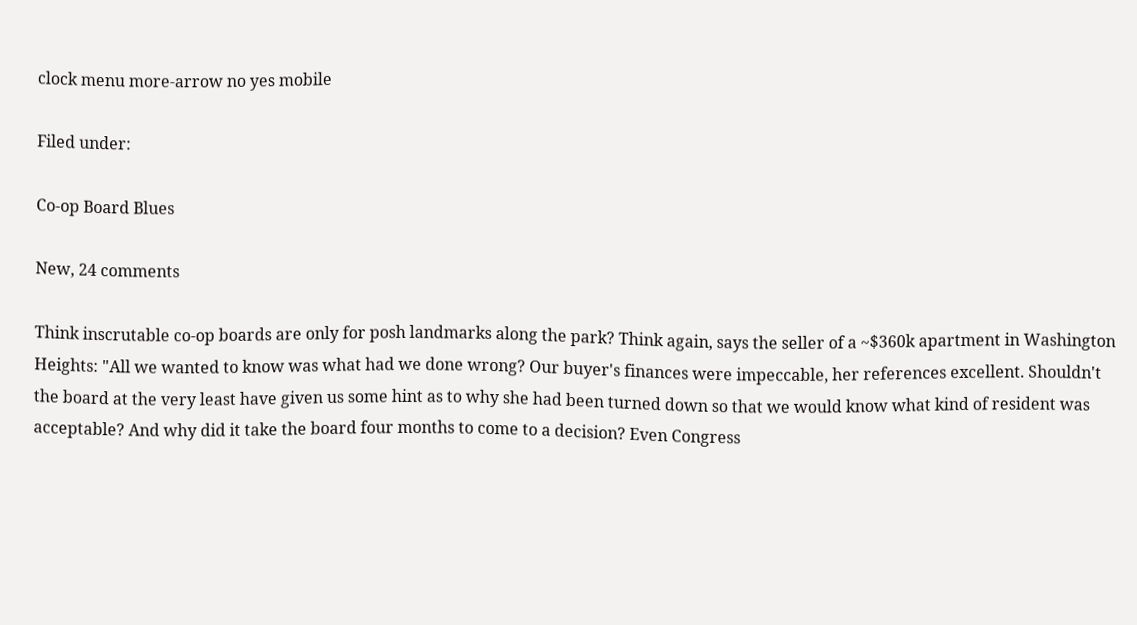clock menu more-arrow no yes mobile

Filed under:

Co-op Board Blues

New, 24 comments

Think inscrutable co-op boards are only for posh landmarks along the park? Think again, says the seller of a ~$360k apartment in Washington Heights: "All we wanted to know was what had we done wrong? Our buyer's finances were impeccable, her references excellent. Shouldn't the board at the very least have given us some hint as to why she had been turned down so that we would know what kind of resident was acceptable? And why did it take the board four months to come to a decision? Even Congress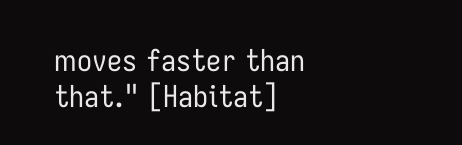moves faster than that." [Habitat]